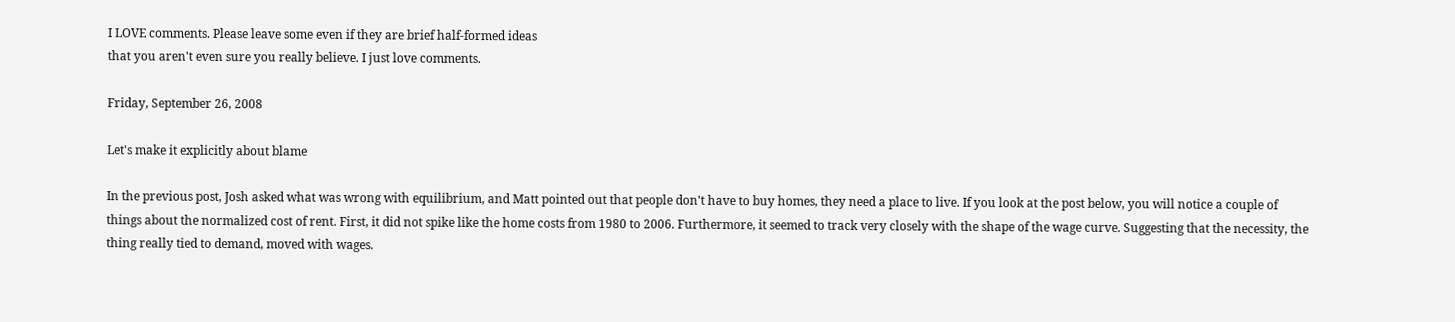I LOVE comments. Please leave some even if they are brief half-formed ideas
that you aren't even sure you really believe. I just love comments.

Friday, September 26, 2008

Let's make it explicitly about blame

In the previous post, Josh asked what was wrong with equilibrium, and Matt pointed out that people don't have to buy homes, they need a place to live. If you look at the post below, you will notice a couple of things about the normalized cost of rent. First, it did not spike like the home costs from 1980 to 2006. Furthermore, it seemed to track very closely with the shape of the wage curve. Suggesting that the necessity, the thing really tied to demand, moved with wages.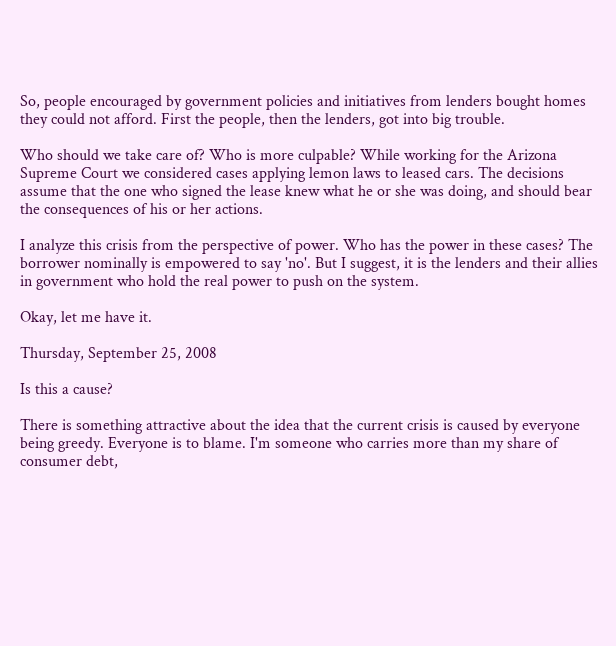So, people encouraged by government policies and initiatives from lenders bought homes they could not afford. First the people, then the lenders, got into big trouble.

Who should we take care of? Who is more culpable? While working for the Arizona Supreme Court we considered cases applying lemon laws to leased cars. The decisions assume that the one who signed the lease knew what he or she was doing, and should bear the consequences of his or her actions.

I analyze this crisis from the perspective of power. Who has the power in these cases? The borrower nominally is empowered to say 'no'. But I suggest, it is the lenders and their allies in government who hold the real power to push on the system.

Okay, let me have it.

Thursday, September 25, 2008

Is this a cause?

There is something attractive about the idea that the current crisis is caused by everyone being greedy. Everyone is to blame. I'm someone who carries more than my share of consumer debt,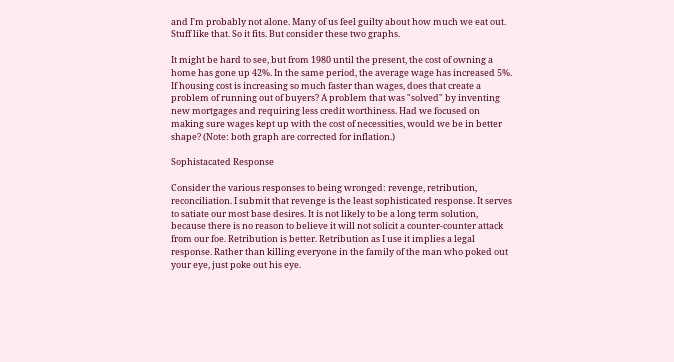and I'm probably not alone. Many of us feel guilty about how much we eat out. Stuff like that. So it fits. But consider these two graphs.

It might be hard to see, but from 1980 until the present, the cost of owning a home has gone up 42%. In the same period, the average wage has increased 5%. If housing cost is increasing so much faster than wages, does that create a problem of running out of buyers? A problem that was "solved" by inventing new mortgages and requiring less credit worthiness. Had we focused on making sure wages kept up with the cost of necessities, would we be in better shape? (Note: both graph are corrected for inflation.)

Sophistacated Response

Consider the various responses to being wronged: revenge, retribution, reconciliation. I submit that revenge is the least sophisticated response. It serves to satiate our most base desires. It is not likely to be a long term solution, because there is no reason to believe it will not solicit a counter-counter attack from our foe. Retribution is better. Retribution as I use it implies a legal response. Rather than killing everyone in the family of the man who poked out your eye, just poke out his eye.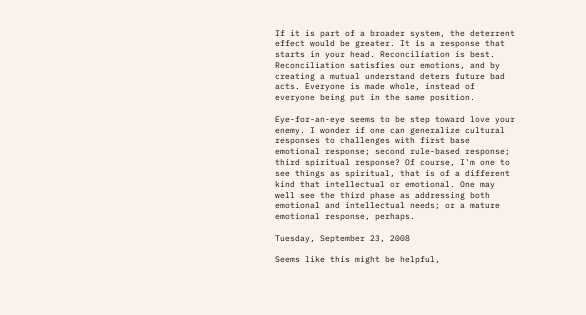If it is part of a broader system, the deterrent effect would be greater. It is a response that starts in your head. Reconciliation is best. Reconciliation satisfies our emotions, and by creating a mutual understand deters future bad acts. Everyone is made whole, instead of everyone being put in the same position.

Eye-for-an-eye seems to be step toward love your enemy. I wonder if one can generalize cultural responses to challenges with first base emotional response; second rule-based response; third spiritual response? Of course, I'm one to see things as spiritual, that is of a different kind that intellectual or emotional. One may well see the third phase as addressing both emotional and intellectual needs; or a mature emotional response, perhaps.

Tuesday, September 23, 2008

Seems like this might be helpful,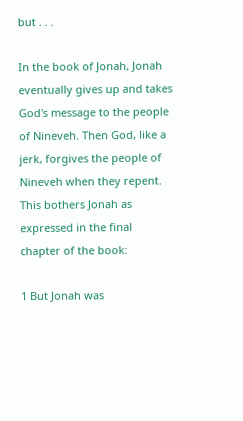but . . .

In the book of Jonah, Jonah eventually gives up and takes God's message to the people of Nineveh. Then God, like a jerk, forgives the people of Nineveh when they repent. This bothers Jonah as expressed in the final chapter of the book:

1 But Jonah was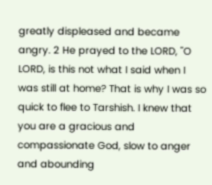greatly displeased and became angry. 2 He prayed to the LORD, "O LORD, is this not what I said when I was still at home? That is why I was so quick to flee to Tarshish. I knew that you are a gracious and compassionate God, slow to anger and abounding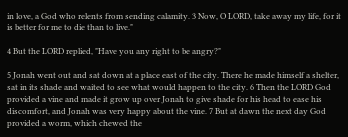in love, a God who relents from sending calamity. 3 Now, O LORD, take away my life, for it is better for me to die than to live."

4 But the LORD replied, "Have you any right to be angry?"

5 Jonah went out and sat down at a place east of the city. There he made himself a shelter, sat in its shade and waited to see what would happen to the city. 6 Then the LORD God provided a vine and made it grow up over Jonah to give shade for his head to ease his discomfort, and Jonah was very happy about the vine. 7 But at dawn the next day God provided a worm, which chewed the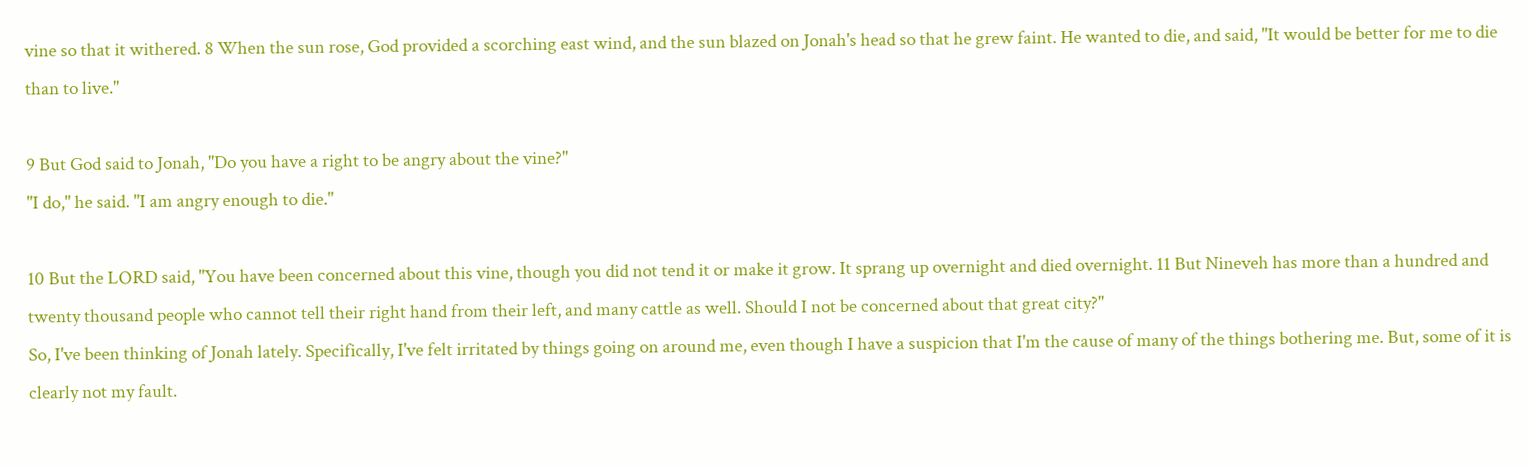vine so that it withered. 8 When the sun rose, God provided a scorching east wind, and the sun blazed on Jonah's head so that he grew faint. He wanted to die, and said, "It would be better for me to die than to live."

9 But God said to Jonah, "Do you have a right to be angry about the vine?"
"I do," he said. "I am angry enough to die."

10 But the LORD said, "You have been concerned about this vine, though you did not tend it or make it grow. It sprang up overnight and died overnight. 11 But Nineveh has more than a hundred and twenty thousand people who cannot tell their right hand from their left, and many cattle as well. Should I not be concerned about that great city?"
So, I've been thinking of Jonah lately. Specifically, I've felt irritated by things going on around me, even though I have a suspicion that I'm the cause of many of the things bothering me. But, some of it is clearly not my fault.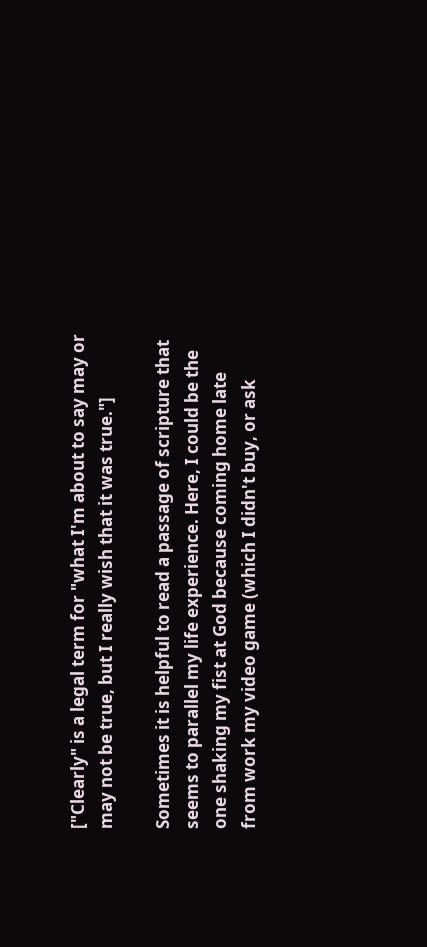["Clearly" is a legal term for "what I'm about to say may or may not be true, but I really wish that it was true."]

Sometimes it is helpful to read a passage of scripture that seems to parallel my life experience. Here, I could be the one shaking my fist at God because coming home late from work my video game (which I didn't buy, or ask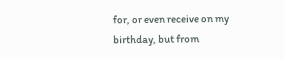for, or even receive on my birthday, but from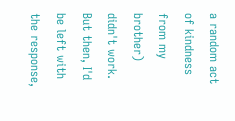a random act of kindness from my brother) didn't work. But then, I'd be left with the response,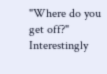"Where do you get off?" Interestingly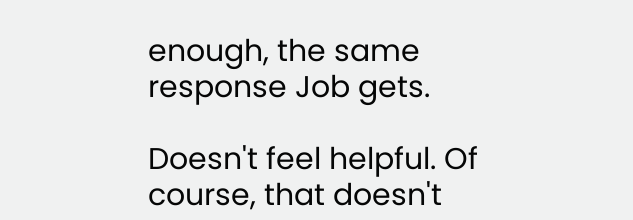enough, the same response Job gets.

Doesn't feel helpful. Of course, that doesn't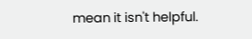mean it isn't helpful.